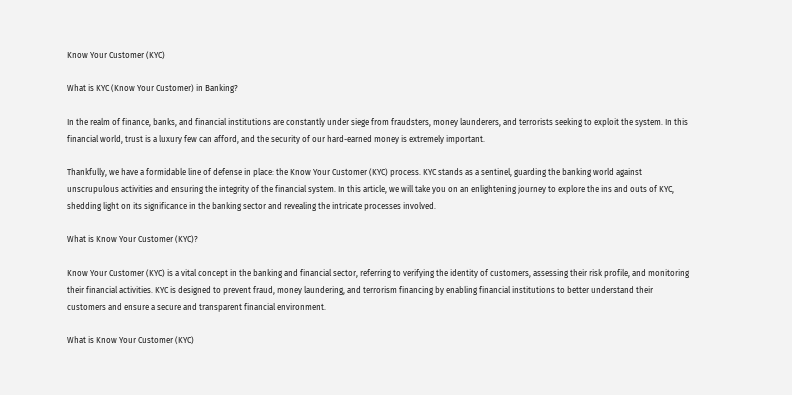Know Your Customer (KYC)

What is KYC (Know Your Customer) in Banking?

In the realm of finance, banks, and financial institutions are constantly under siege from fraudsters, money launderers, and terrorists seeking to exploit the system. In this financial world, trust is a luxury few can afford, and the security of our hard-earned money is extremely important.

Thankfully, we have a formidable line of defense in place: the Know Your Customer (KYC) process. KYC stands as a sentinel, guarding the banking world against unscrupulous activities and ensuring the integrity of the financial system. In this article, we will take you on an enlightening journey to explore the ins and outs of KYC, shedding light on its significance in the banking sector and revealing the intricate processes involved.

What is Know Your Customer (KYC)?

Know Your Customer (KYC) is a vital concept in the banking and financial sector, referring to verifying the identity of customers, assessing their risk profile, and monitoring their financial activities. KYC is designed to prevent fraud, money laundering, and terrorism financing by enabling financial institutions to better understand their customers and ensure a secure and transparent financial environment.

What is Know Your Customer (KYC)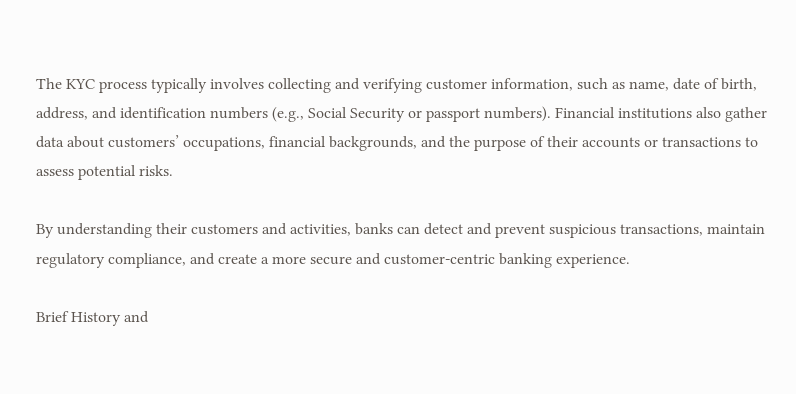The KYC process typically involves collecting and verifying customer information, such as name, date of birth, address, and identification numbers (e.g., Social Security or passport numbers). Financial institutions also gather data about customers’ occupations, financial backgrounds, and the purpose of their accounts or transactions to assess potential risks.

By understanding their customers and activities, banks can detect and prevent suspicious transactions, maintain regulatory compliance, and create a more secure and customer-centric banking experience.

Brief History and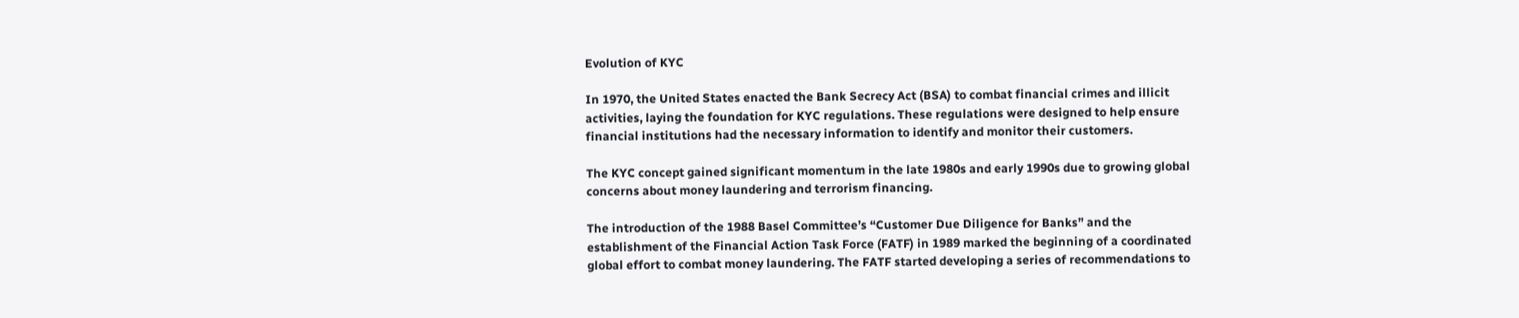Evolution of KYC

In 1970, the United States enacted the Bank Secrecy Act (BSA) to combat financial crimes and illicit activities, laying the foundation for KYC regulations. These regulations were designed to help ensure financial institutions had the necessary information to identify and monitor their customers.

The KYC concept gained significant momentum in the late 1980s and early 1990s due to growing global concerns about money laundering and terrorism financing.

The introduction of the 1988 Basel Committee’s “Customer Due Diligence for Banks” and the establishment of the Financial Action Task Force (FATF) in 1989 marked the beginning of a coordinated global effort to combat money laundering. The FATF started developing a series of recommendations to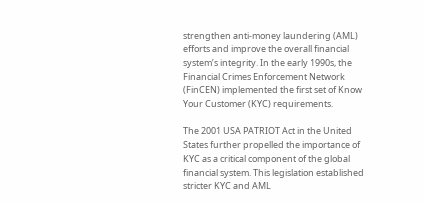strengthen anti-money laundering (AML) efforts and improve the overall financial system’s integrity. In the early 1990s, the Financial Crimes Enforcement Network (FinCEN) implemented the first set of Know Your Customer (KYC) requirements.

The 2001 USA PATRIOT Act in the United States further propelled the importance of KYC as a critical component of the global financial system. This legislation established stricter KYC and AML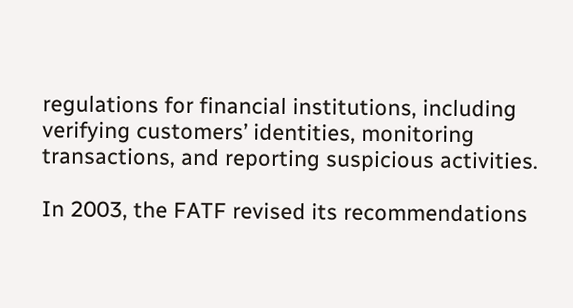regulations for financial institutions, including verifying customers’ identities, monitoring transactions, and reporting suspicious activities.

In 2003, the FATF revised its recommendations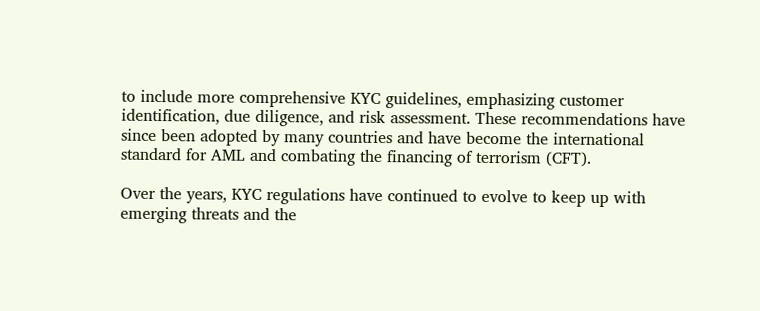to include more comprehensive KYC guidelines, emphasizing customer identification, due diligence, and risk assessment. These recommendations have since been adopted by many countries and have become the international standard for AML and combating the financing of terrorism (CFT).

Over the years, KYC regulations have continued to evolve to keep up with emerging threats and the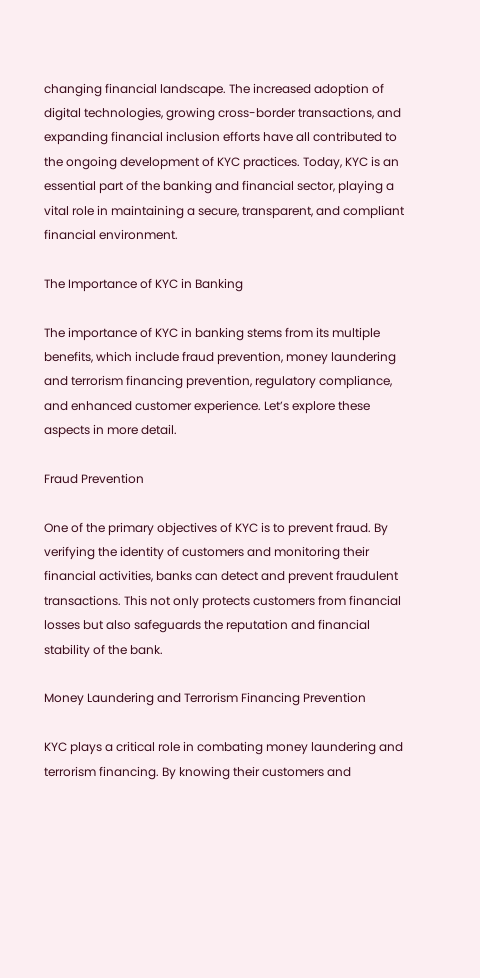changing financial landscape. The increased adoption of digital technologies, growing cross-border transactions, and expanding financial inclusion efforts have all contributed to the ongoing development of KYC practices. Today, KYC is an essential part of the banking and financial sector, playing a vital role in maintaining a secure, transparent, and compliant financial environment.

The Importance of KYC in Banking

The importance of KYC in banking stems from its multiple benefits, which include fraud prevention, money laundering and terrorism financing prevention, regulatory compliance, and enhanced customer experience. Let’s explore these aspects in more detail.

Fraud Prevention

One of the primary objectives of KYC is to prevent fraud. By verifying the identity of customers and monitoring their financial activities, banks can detect and prevent fraudulent transactions. This not only protects customers from financial losses but also safeguards the reputation and financial stability of the bank.

Money Laundering and Terrorism Financing Prevention

KYC plays a critical role in combating money laundering and terrorism financing. By knowing their customers and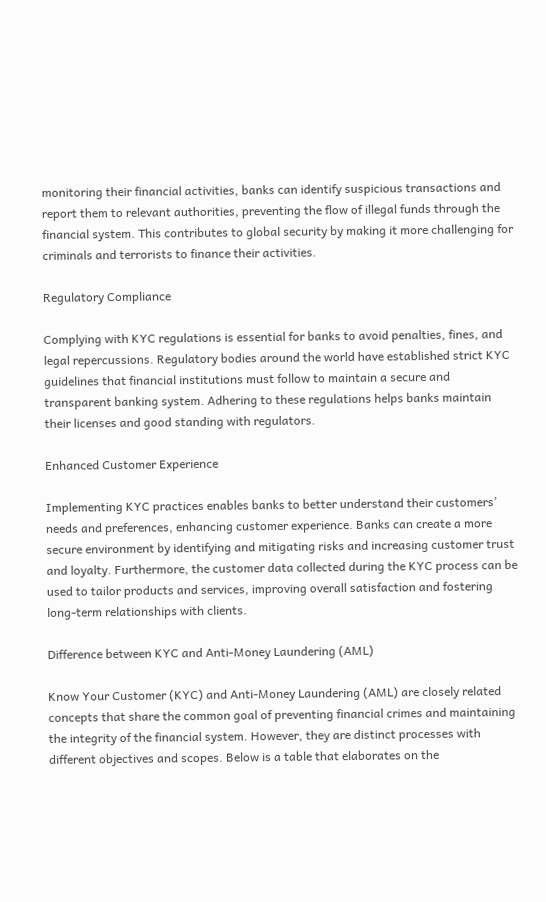monitoring their financial activities, banks can identify suspicious transactions and report them to relevant authorities, preventing the flow of illegal funds through the financial system. This contributes to global security by making it more challenging for criminals and terrorists to finance their activities.

Regulatory Compliance

Complying with KYC regulations is essential for banks to avoid penalties, fines, and legal repercussions. Regulatory bodies around the world have established strict KYC guidelines that financial institutions must follow to maintain a secure and transparent banking system. Adhering to these regulations helps banks maintain their licenses and good standing with regulators.

Enhanced Customer Experience

Implementing KYC practices enables banks to better understand their customers’ needs and preferences, enhancing customer experience. Banks can create a more secure environment by identifying and mitigating risks and increasing customer trust and loyalty. Furthermore, the customer data collected during the KYC process can be used to tailor products and services, improving overall satisfaction and fostering long-term relationships with clients.

Difference between KYC and Anti-Money Laundering (AML)

Know Your Customer (KYC) and Anti-Money Laundering (AML) are closely related concepts that share the common goal of preventing financial crimes and maintaining the integrity of the financial system. However, they are distinct processes with different objectives and scopes. Below is a table that elaborates on the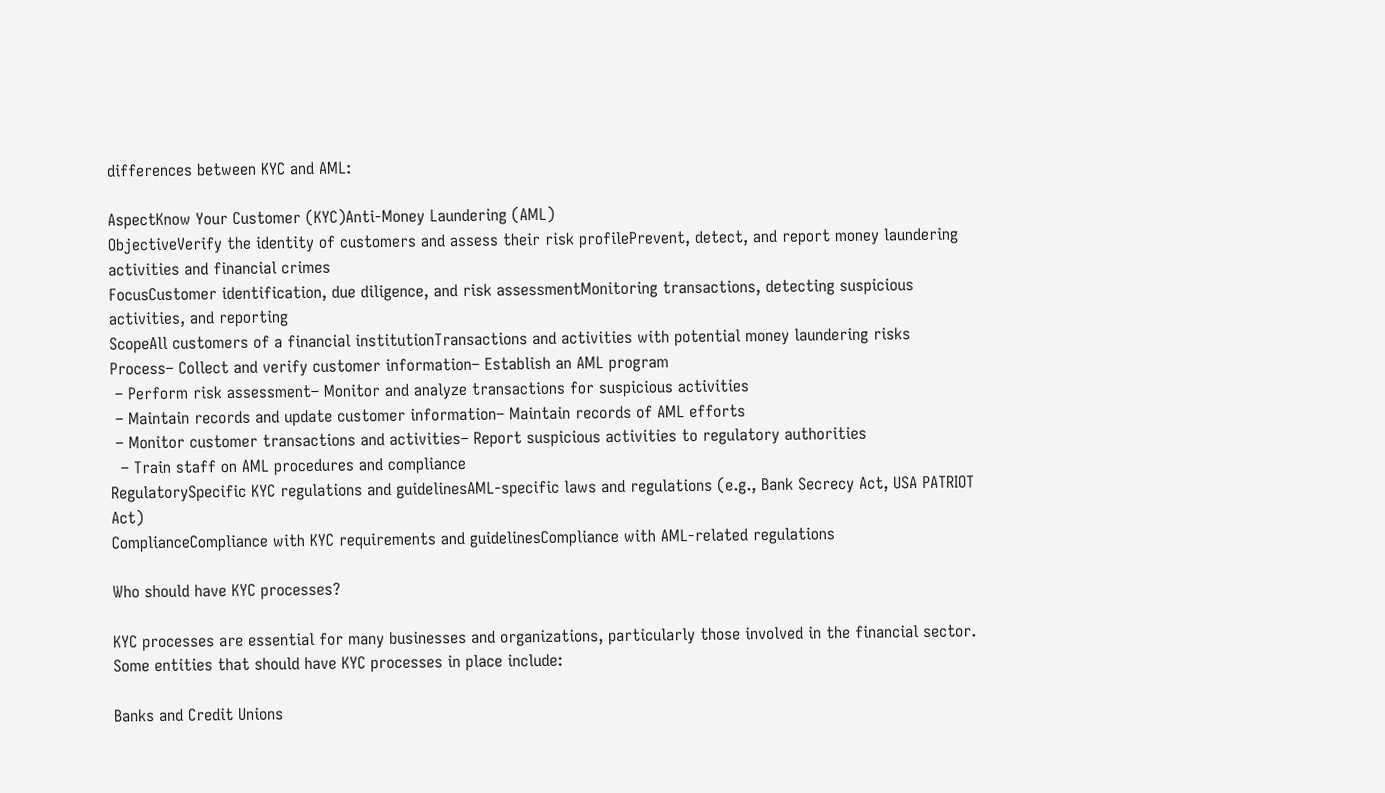differences between KYC and AML:

AspectKnow Your Customer (KYC)Anti-Money Laundering (AML)
ObjectiveVerify the identity of customers and assess their risk profilePrevent, detect, and report money laundering activities and financial crimes
FocusCustomer identification, due diligence, and risk assessmentMonitoring transactions, detecting suspicious activities, and reporting
ScopeAll customers of a financial institutionTransactions and activities with potential money laundering risks
Process– Collect and verify customer information– Establish an AML program
 – Perform risk assessment– Monitor and analyze transactions for suspicious activities
 – Maintain records and update customer information– Maintain records of AML efforts
 – Monitor customer transactions and activities– Report suspicious activities to regulatory authorities
  – Train staff on AML procedures and compliance
RegulatorySpecific KYC regulations and guidelinesAML-specific laws and regulations (e.g., Bank Secrecy Act, USA PATRIOT Act)
ComplianceCompliance with KYC requirements and guidelinesCompliance with AML-related regulations

Who should have KYC processes?

KYC processes are essential for many businesses and organizations, particularly those involved in the financial sector. Some entities that should have KYC processes in place include:

Banks and Credit Unions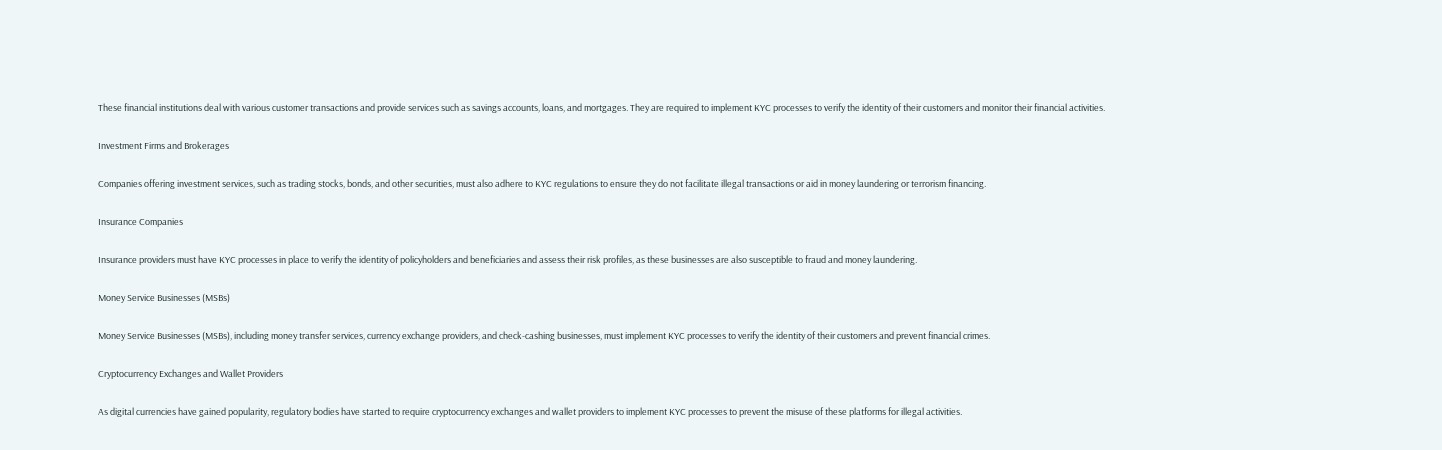These financial institutions deal with various customer transactions and provide services such as savings accounts, loans, and mortgages. They are required to implement KYC processes to verify the identity of their customers and monitor their financial activities.

Investment Firms and Brokerages

Companies offering investment services, such as trading stocks, bonds, and other securities, must also adhere to KYC regulations to ensure they do not facilitate illegal transactions or aid in money laundering or terrorism financing.

Insurance Companies

Insurance providers must have KYC processes in place to verify the identity of policyholders and beneficiaries and assess their risk profiles, as these businesses are also susceptible to fraud and money laundering.

Money Service Businesses (MSBs)

Money Service Businesses (MSBs), including money transfer services, currency exchange providers, and check-cashing businesses, must implement KYC processes to verify the identity of their customers and prevent financial crimes.

Cryptocurrency Exchanges and Wallet Providers

As digital currencies have gained popularity, regulatory bodies have started to require cryptocurrency exchanges and wallet providers to implement KYC processes to prevent the misuse of these platforms for illegal activities.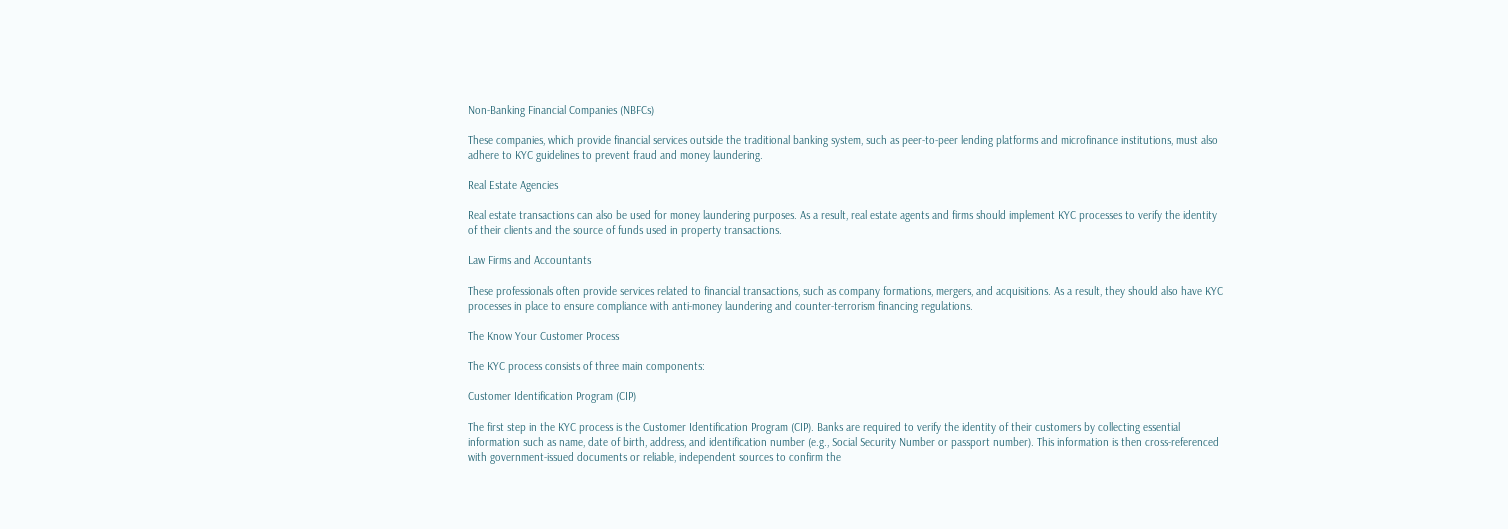Non-Banking Financial Companies (NBFCs)

These companies, which provide financial services outside the traditional banking system, such as peer-to-peer lending platforms and microfinance institutions, must also adhere to KYC guidelines to prevent fraud and money laundering.

Real Estate Agencies

Real estate transactions can also be used for money laundering purposes. As a result, real estate agents and firms should implement KYC processes to verify the identity of their clients and the source of funds used in property transactions.

Law Firms and Accountants

These professionals often provide services related to financial transactions, such as company formations, mergers, and acquisitions. As a result, they should also have KYC processes in place to ensure compliance with anti-money laundering and counter-terrorism financing regulations.

The Know Your Customer Process

The KYC process consists of three main components:

Customer Identification Program (CIP)

The first step in the KYC process is the Customer Identification Program (CIP). Banks are required to verify the identity of their customers by collecting essential information such as name, date of birth, address, and identification number (e.g., Social Security Number or passport number). This information is then cross-referenced with government-issued documents or reliable, independent sources to confirm the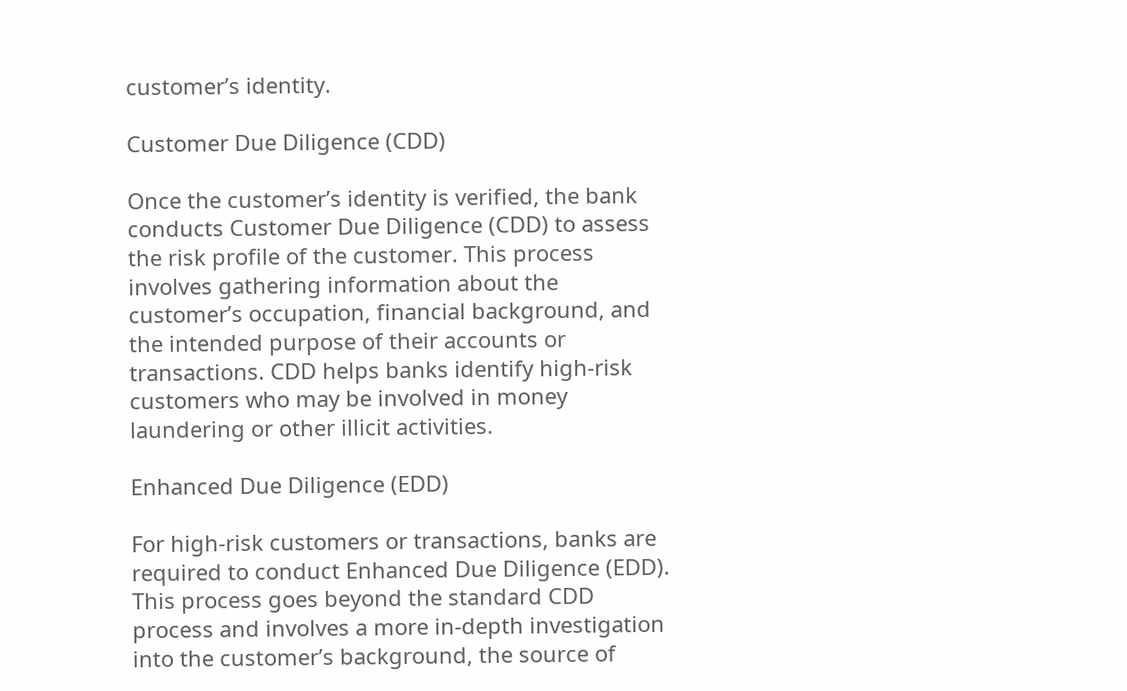customer’s identity.

Customer Due Diligence (CDD)

Once the customer’s identity is verified, the bank conducts Customer Due Diligence (CDD) to assess the risk profile of the customer. This process involves gathering information about the customer’s occupation, financial background, and the intended purpose of their accounts or transactions. CDD helps banks identify high-risk customers who may be involved in money laundering or other illicit activities.

Enhanced Due Diligence (EDD)

For high-risk customers or transactions, banks are required to conduct Enhanced Due Diligence (EDD). This process goes beyond the standard CDD process and involves a more in-depth investigation into the customer’s background, the source of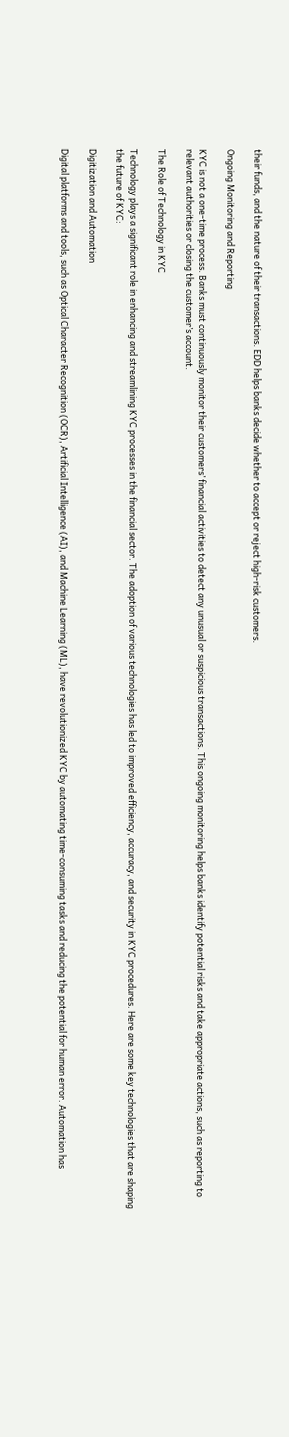their funds, and the nature of their transactions. EDD helps banks decide whether to accept or reject high-risk customers.

Ongoing Monitoring and Reporting

KYC is not a one-time process. Banks must continuously monitor their customers’ financial activities to detect any unusual or suspicious transactions. This ongoing monitoring helps banks identify potential risks and take appropriate actions, such as reporting to relevant authorities or closing the customer’s account.

The Role of Technology in KYC

Technology plays a significant role in enhancing and streamlining KYC processes in the financial sector. The adoption of various technologies has led to improved efficiency, accuracy, and security in KYC procedures. Here are some key technologies that are shaping the future of KYC:

Digitization and Automation

Digital platforms and tools, such as Optical Character Recognition (OCR), Artificial Intelligence (AI), and Machine Learning (ML), have revolutionized KYC by automating time-consuming tasks and reducing the potential for human error. Automation has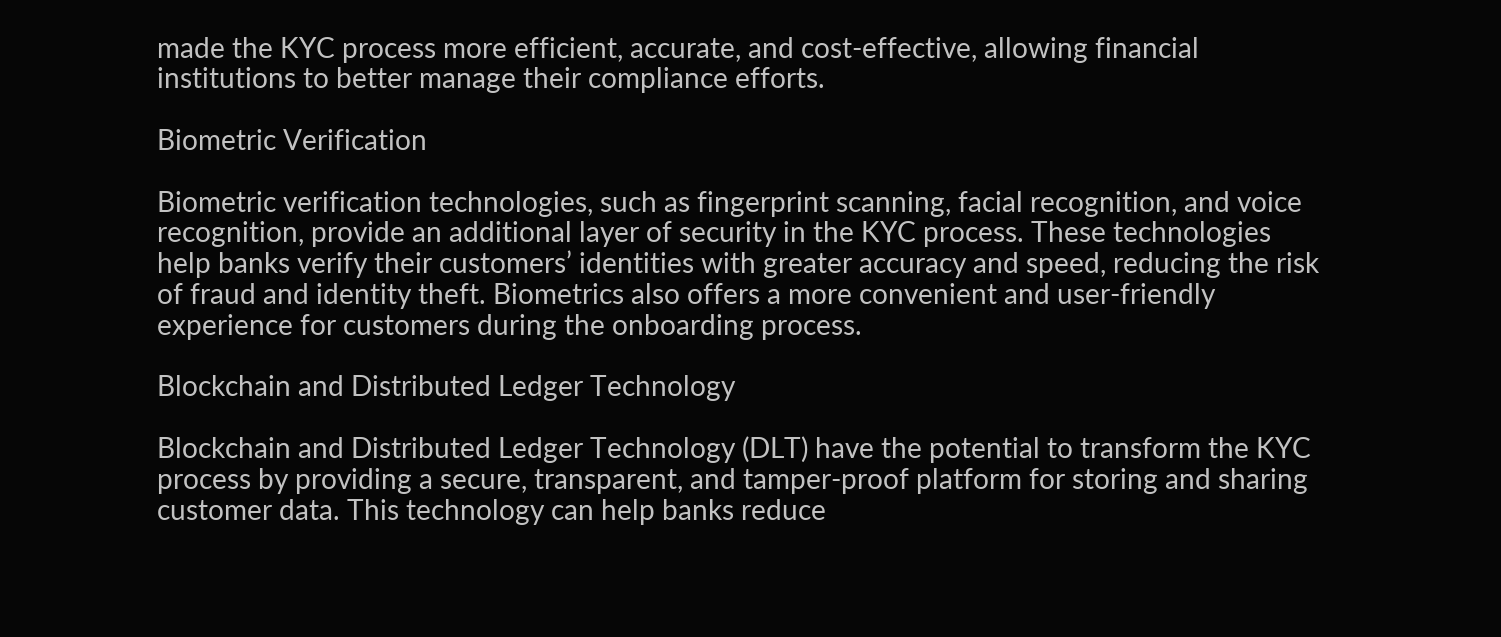made the KYC process more efficient, accurate, and cost-effective, allowing financial institutions to better manage their compliance efforts.

Biometric Verification

Biometric verification technologies, such as fingerprint scanning, facial recognition, and voice recognition, provide an additional layer of security in the KYC process. These technologies help banks verify their customers’ identities with greater accuracy and speed, reducing the risk of fraud and identity theft. Biometrics also offers a more convenient and user-friendly experience for customers during the onboarding process.

Blockchain and Distributed Ledger Technology

Blockchain and Distributed Ledger Technology (DLT) have the potential to transform the KYC process by providing a secure, transparent, and tamper-proof platform for storing and sharing customer data. This technology can help banks reduce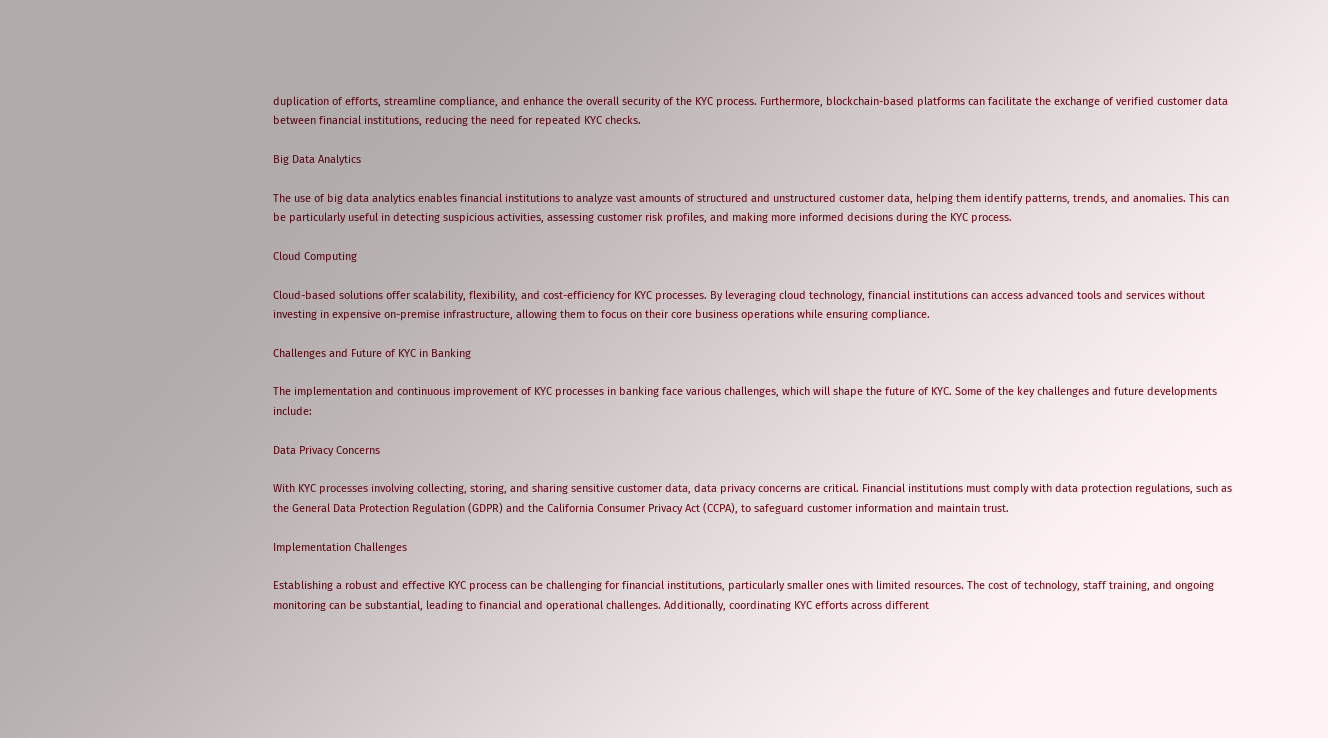duplication of efforts, streamline compliance, and enhance the overall security of the KYC process. Furthermore, blockchain-based platforms can facilitate the exchange of verified customer data between financial institutions, reducing the need for repeated KYC checks.

Big Data Analytics

The use of big data analytics enables financial institutions to analyze vast amounts of structured and unstructured customer data, helping them identify patterns, trends, and anomalies. This can be particularly useful in detecting suspicious activities, assessing customer risk profiles, and making more informed decisions during the KYC process.

Cloud Computing

Cloud-based solutions offer scalability, flexibility, and cost-efficiency for KYC processes. By leveraging cloud technology, financial institutions can access advanced tools and services without investing in expensive on-premise infrastructure, allowing them to focus on their core business operations while ensuring compliance.

Challenges and Future of KYC in Banking

The implementation and continuous improvement of KYC processes in banking face various challenges, which will shape the future of KYC. Some of the key challenges and future developments include:

Data Privacy Concerns

With KYC processes involving collecting, storing, and sharing sensitive customer data, data privacy concerns are critical. Financial institutions must comply with data protection regulations, such as the General Data Protection Regulation (GDPR) and the California Consumer Privacy Act (CCPA), to safeguard customer information and maintain trust.

Implementation Challenges

Establishing a robust and effective KYC process can be challenging for financial institutions, particularly smaller ones with limited resources. The cost of technology, staff training, and ongoing monitoring can be substantial, leading to financial and operational challenges. Additionally, coordinating KYC efforts across different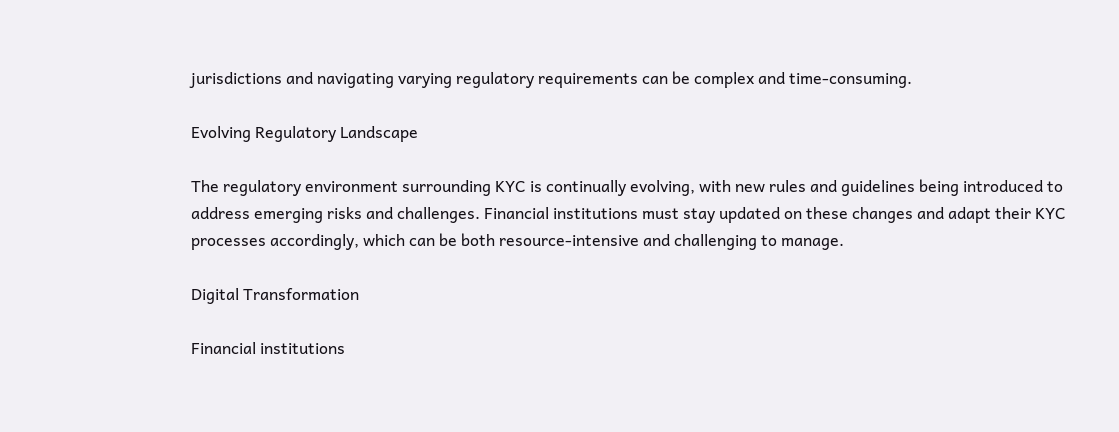jurisdictions and navigating varying regulatory requirements can be complex and time-consuming.

Evolving Regulatory Landscape

The regulatory environment surrounding KYC is continually evolving, with new rules and guidelines being introduced to address emerging risks and challenges. Financial institutions must stay updated on these changes and adapt their KYC processes accordingly, which can be both resource-intensive and challenging to manage.

Digital Transformation

Financial institutions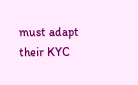must adapt their KYC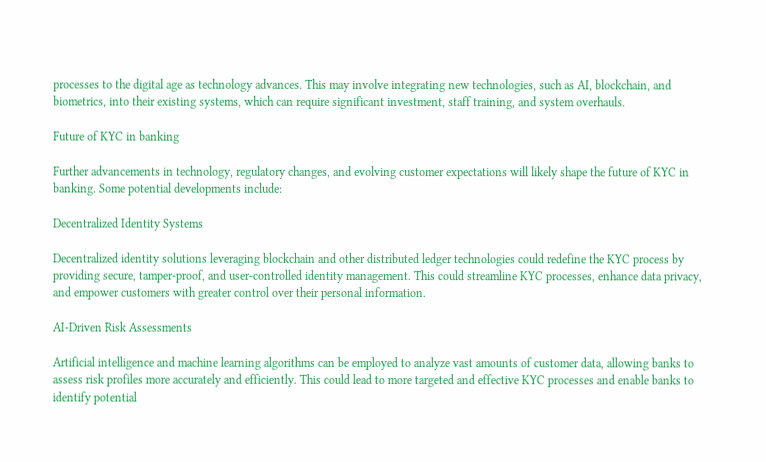processes to the digital age as technology advances. This may involve integrating new technologies, such as AI, blockchain, and biometrics, into their existing systems, which can require significant investment, staff training, and system overhauls.

Future of KYC in banking

Further advancements in technology, regulatory changes, and evolving customer expectations will likely shape the future of KYC in banking. Some potential developments include:

Decentralized Identity Systems

Decentralized identity solutions leveraging blockchain and other distributed ledger technologies could redefine the KYC process by providing secure, tamper-proof, and user-controlled identity management. This could streamline KYC processes, enhance data privacy, and empower customers with greater control over their personal information.

AI-Driven Risk Assessments

Artificial intelligence and machine learning algorithms can be employed to analyze vast amounts of customer data, allowing banks to assess risk profiles more accurately and efficiently. This could lead to more targeted and effective KYC processes and enable banks to identify potential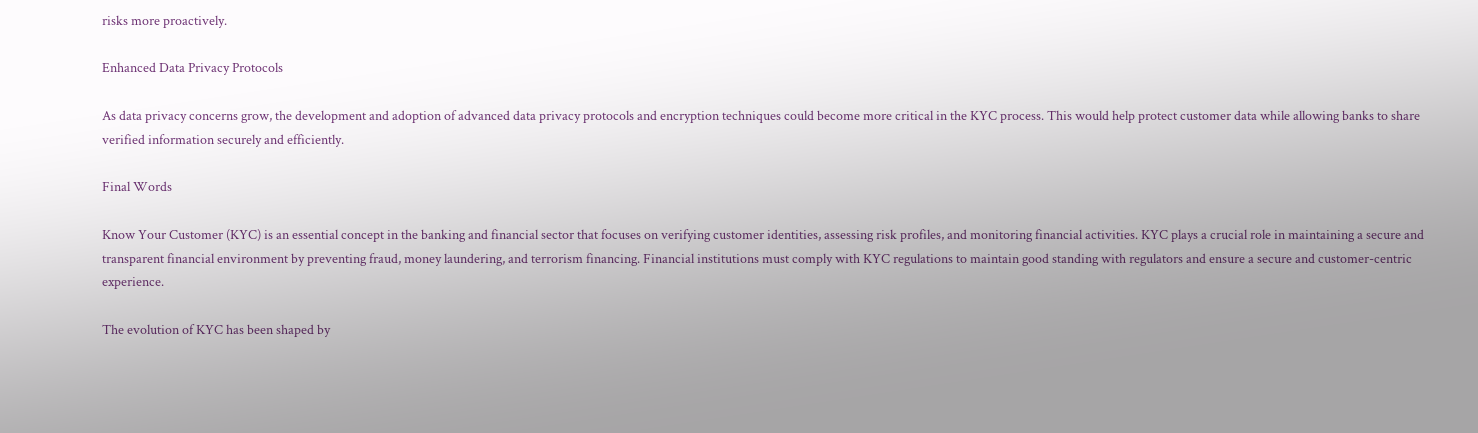risks more proactively.

Enhanced Data Privacy Protocols

As data privacy concerns grow, the development and adoption of advanced data privacy protocols and encryption techniques could become more critical in the KYC process. This would help protect customer data while allowing banks to share verified information securely and efficiently.

Final Words

Know Your Customer (KYC) is an essential concept in the banking and financial sector that focuses on verifying customer identities, assessing risk profiles, and monitoring financial activities. KYC plays a crucial role in maintaining a secure and transparent financial environment by preventing fraud, money laundering, and terrorism financing. Financial institutions must comply with KYC regulations to maintain good standing with regulators and ensure a secure and customer-centric experience.

The evolution of KYC has been shaped by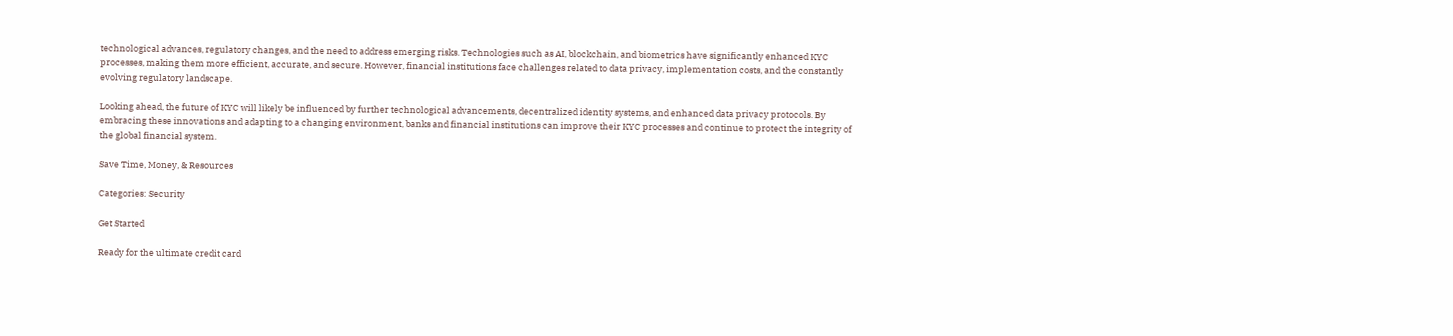technological advances, regulatory changes, and the need to address emerging risks. Technologies such as AI, blockchain, and biometrics have significantly enhanced KYC processes, making them more efficient, accurate, and secure. However, financial institutions face challenges related to data privacy, implementation costs, and the constantly evolving regulatory landscape.

Looking ahead, the future of KYC will likely be influenced by further technological advancements, decentralized identity systems, and enhanced data privacy protocols. By embracing these innovations and adapting to a changing environment, banks and financial institutions can improve their KYC processes and continue to protect the integrity of the global financial system.

Save Time, Money, & Resources

Categories: Security

Get Started

Ready for the ultimate credit card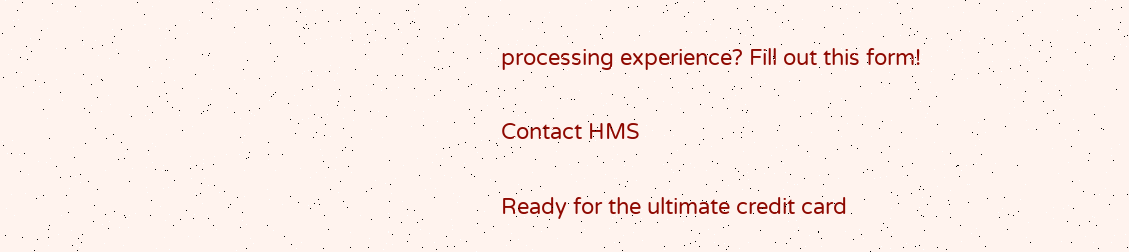processing experience? Fill out this form!

Contact HMS

Ready for the ultimate credit card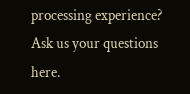processing experience? Ask us your questions here.